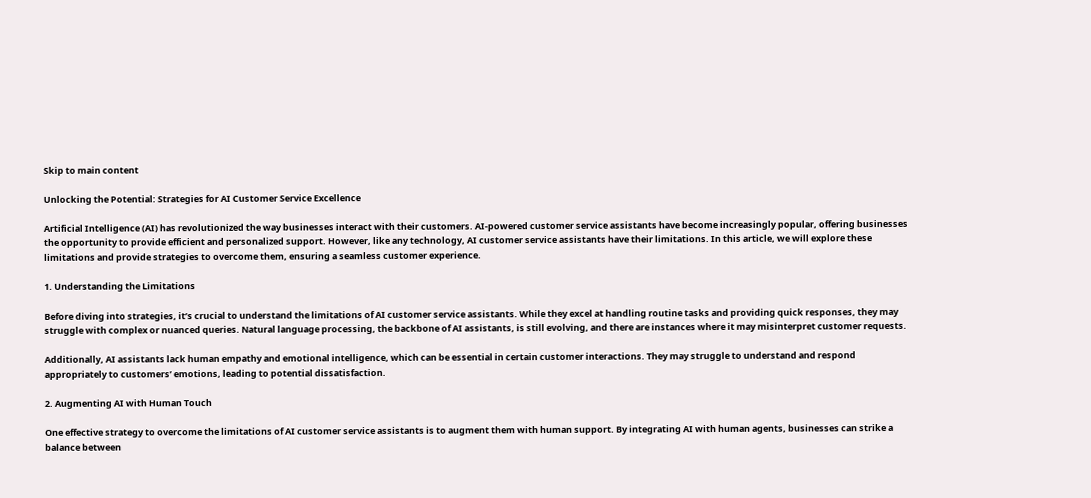Skip to main content

Unlocking the Potential: Strategies for AI Customer Service Excellence

Artificial Intelligence (AI) has revolutionized the way businesses interact with their customers. AI-powered customer service assistants have become increasingly popular, offering businesses the opportunity to provide efficient and personalized support. However, like any technology, AI customer service assistants have their limitations. In this article, we will explore these limitations and provide strategies to overcome them, ensuring a seamless customer experience.

1. Understanding the Limitations

Before diving into strategies, it’s crucial to understand the limitations of AI customer service assistants. While they excel at handling routine tasks and providing quick responses, they may struggle with complex or nuanced queries. Natural language processing, the backbone of AI assistants, is still evolving, and there are instances where it may misinterpret customer requests.

Additionally, AI assistants lack human empathy and emotional intelligence, which can be essential in certain customer interactions. They may struggle to understand and respond appropriately to customers’ emotions, leading to potential dissatisfaction.

2. Augmenting AI with Human Touch

One effective strategy to overcome the limitations of AI customer service assistants is to augment them with human support. By integrating AI with human agents, businesses can strike a balance between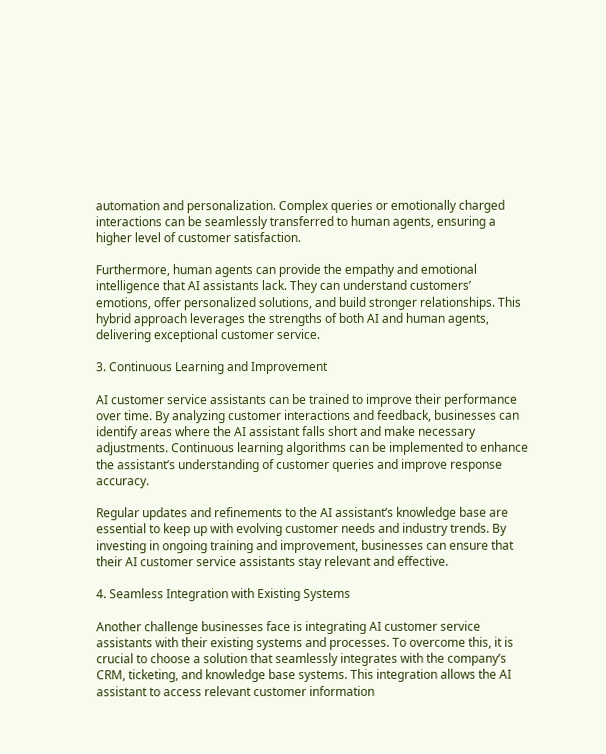automation and personalization. Complex queries or emotionally charged interactions can be seamlessly transferred to human agents, ensuring a higher level of customer satisfaction.

Furthermore, human agents can provide the empathy and emotional intelligence that AI assistants lack. They can understand customers’ emotions, offer personalized solutions, and build stronger relationships. This hybrid approach leverages the strengths of both AI and human agents, delivering exceptional customer service.

3. Continuous Learning and Improvement

AI customer service assistants can be trained to improve their performance over time. By analyzing customer interactions and feedback, businesses can identify areas where the AI assistant falls short and make necessary adjustments. Continuous learning algorithms can be implemented to enhance the assistant’s understanding of customer queries and improve response accuracy.

Regular updates and refinements to the AI assistant’s knowledge base are essential to keep up with evolving customer needs and industry trends. By investing in ongoing training and improvement, businesses can ensure that their AI customer service assistants stay relevant and effective.

4. Seamless Integration with Existing Systems

Another challenge businesses face is integrating AI customer service assistants with their existing systems and processes. To overcome this, it is crucial to choose a solution that seamlessly integrates with the company’s CRM, ticketing, and knowledge base systems. This integration allows the AI assistant to access relevant customer information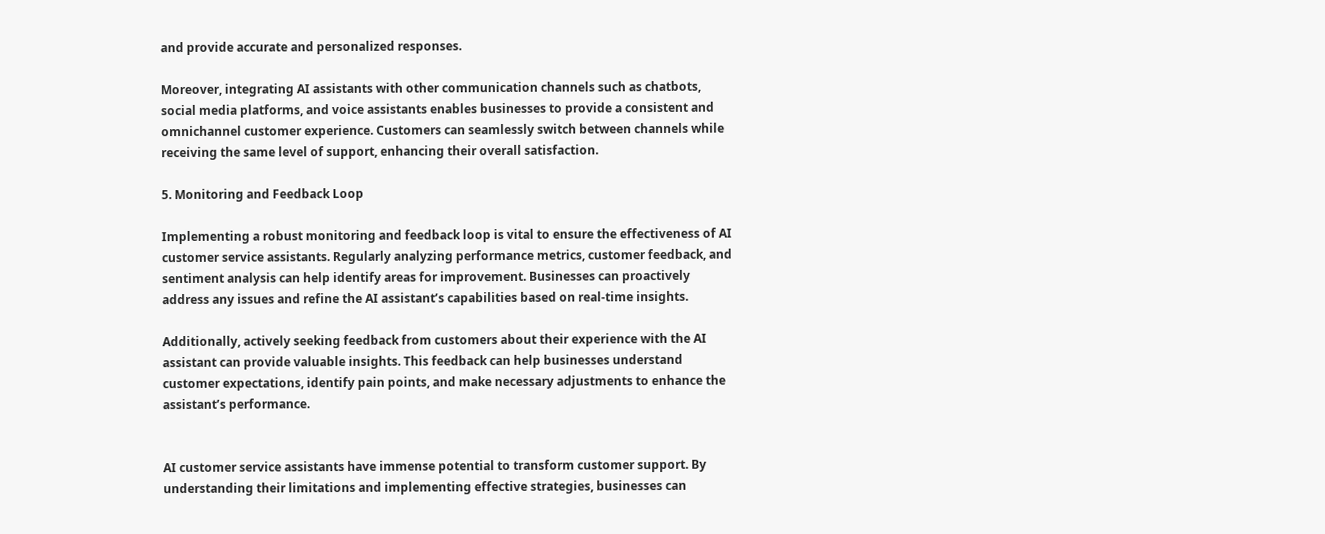and provide accurate and personalized responses.

Moreover, integrating AI assistants with other communication channels such as chatbots, social media platforms, and voice assistants enables businesses to provide a consistent and omnichannel customer experience. Customers can seamlessly switch between channels while receiving the same level of support, enhancing their overall satisfaction.

5. Monitoring and Feedback Loop

Implementing a robust monitoring and feedback loop is vital to ensure the effectiveness of AI customer service assistants. Regularly analyzing performance metrics, customer feedback, and sentiment analysis can help identify areas for improvement. Businesses can proactively address any issues and refine the AI assistant’s capabilities based on real-time insights.

Additionally, actively seeking feedback from customers about their experience with the AI assistant can provide valuable insights. This feedback can help businesses understand customer expectations, identify pain points, and make necessary adjustments to enhance the assistant’s performance.


AI customer service assistants have immense potential to transform customer support. By understanding their limitations and implementing effective strategies, businesses can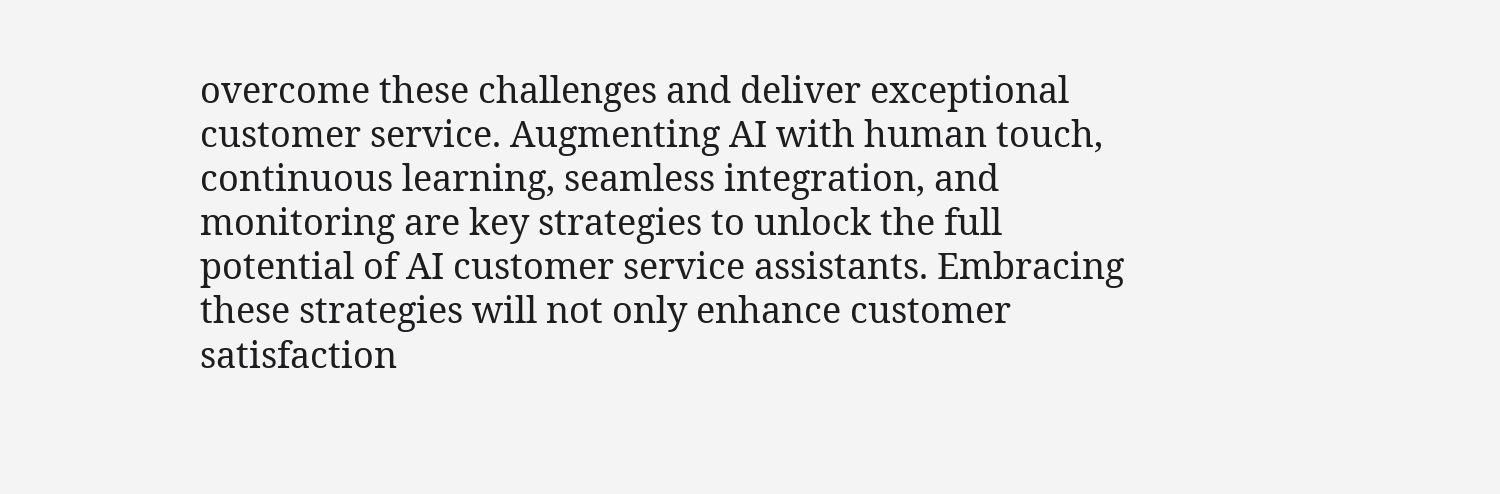overcome these challenges and deliver exceptional customer service. Augmenting AI with human touch, continuous learning, seamless integration, and monitoring are key strategies to unlock the full potential of AI customer service assistants. Embracing these strategies will not only enhance customer satisfaction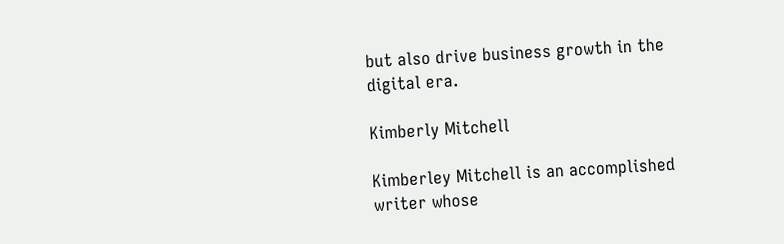but also drive business growth in the digital era.

Kimberly Mitchell

Kimberley Mitchell is an accomplished writer whose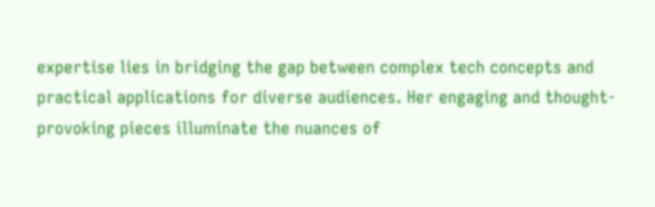expertise lies in bridging the gap between complex tech concepts and practical applications for diverse audiences. Her engaging and thought-provoking pieces illuminate the nuances of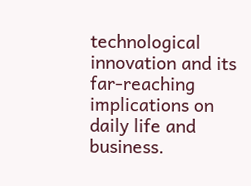technological innovation and its far-reaching implications on daily life and business.